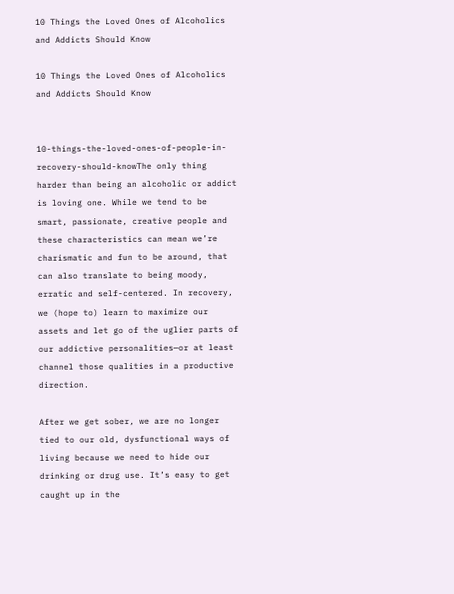10 Things the Loved Ones of Alcoholics and Addicts Should Know

10 Things the Loved Ones of Alcoholics and Addicts Should Know


10-things-the-loved-ones-of-people-in-recovery-should-knowThe only thing harder than being an alcoholic or addict is loving one. While we tend to be smart, passionate, creative people and these characteristics can mean we’re charismatic and fun to be around, that can also translate to being moody, erratic and self-centered. In recovery, we (hope to) learn to maximize our assets and let go of the uglier parts of our addictive personalities—or at least channel those qualities in a productive direction.

After we get sober, we are no longer tied to our old, dysfunctional ways of living because we need to hide our drinking or drug use. It’s easy to get caught up in the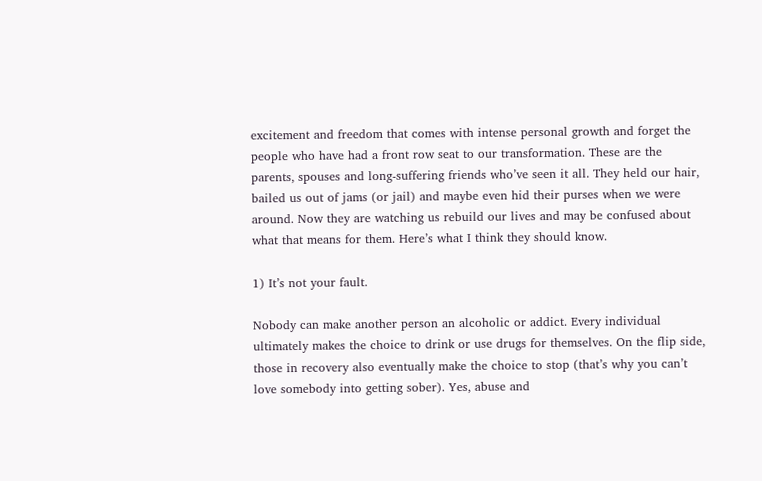excitement and freedom that comes with intense personal growth and forget the people who have had a front row seat to our transformation. These are the parents, spouses and long-suffering friends who’ve seen it all. They held our hair, bailed us out of jams (or jail) and maybe even hid their purses when we were around. Now they are watching us rebuild our lives and may be confused about what that means for them. Here’s what I think they should know.

1) It’s not your fault.

Nobody can make another person an alcoholic or addict. Every individual ultimately makes the choice to drink or use drugs for themselves. On the flip side, those in recovery also eventually make the choice to stop (that’s why you can’t love somebody into getting sober). Yes, abuse and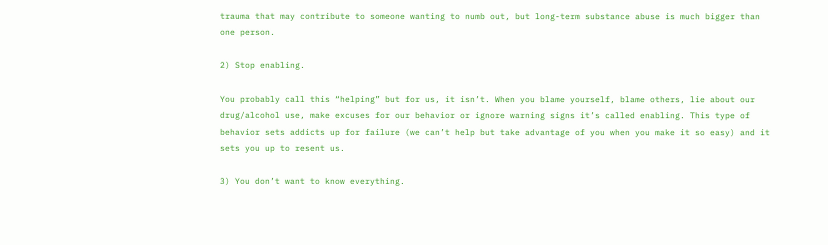trauma that may contribute to someone wanting to numb out, but long-term substance abuse is much bigger than one person.

2) Stop enabling.

You probably call this “helping” but for us, it isn’t. When you blame yourself, blame others, lie about our drug/alcohol use, make excuses for our behavior or ignore warning signs it’s called enabling. This type of behavior sets addicts up for failure (we can’t help but take advantage of you when you make it so easy) and it sets you up to resent us.

3) You don’t want to know everything.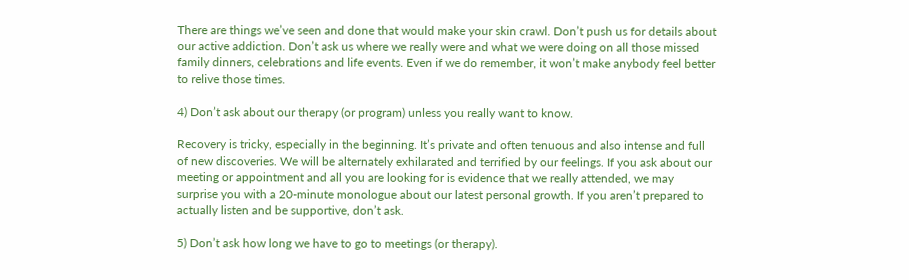There are things we’ve seen and done that would make your skin crawl. Don’t push us for details about our active addiction. Don’t ask us where we really were and what we were doing on all those missed family dinners, celebrations and life events. Even if we do remember, it won’t make anybody feel better to relive those times.

4) Don’t ask about our therapy (or program) unless you really want to know.

Recovery is tricky, especially in the beginning. It’s private and often tenuous and also intense and full of new discoveries. We will be alternately exhilarated and terrified by our feelings. If you ask about our meeting or appointment and all you are looking for is evidence that we really attended, we may surprise you with a 20-minute monologue about our latest personal growth. If you aren’t prepared to actually listen and be supportive, don’t ask.

5) Don’t ask how long we have to go to meetings (or therapy).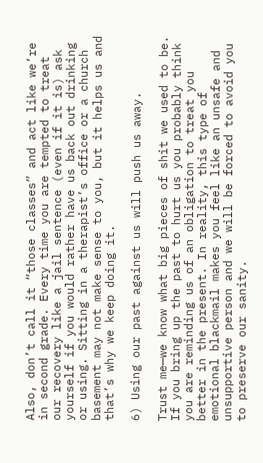Also, don’t call it “those classes” and act like we’re in second grade. Every time you are tempted to treat our recovery like a jail sentence (even if it is) ask yourself if you would rather have us back out drinking or using. Sitting in a therapist’s office or a church basement may not make sense to you, but it helps us and that’s why we keep doing it.

6) Using our past against us will push us away.

Trust me—we know what big pieces of shit we used to be. If you bring up the past to hurt us you probably think you are reminding us of an obligation to treat you better in the present. In reality, this type of emotional blackmail makes you feel like an unsafe and unsupportive person and we will be forced to avoid you to preserve our sanity.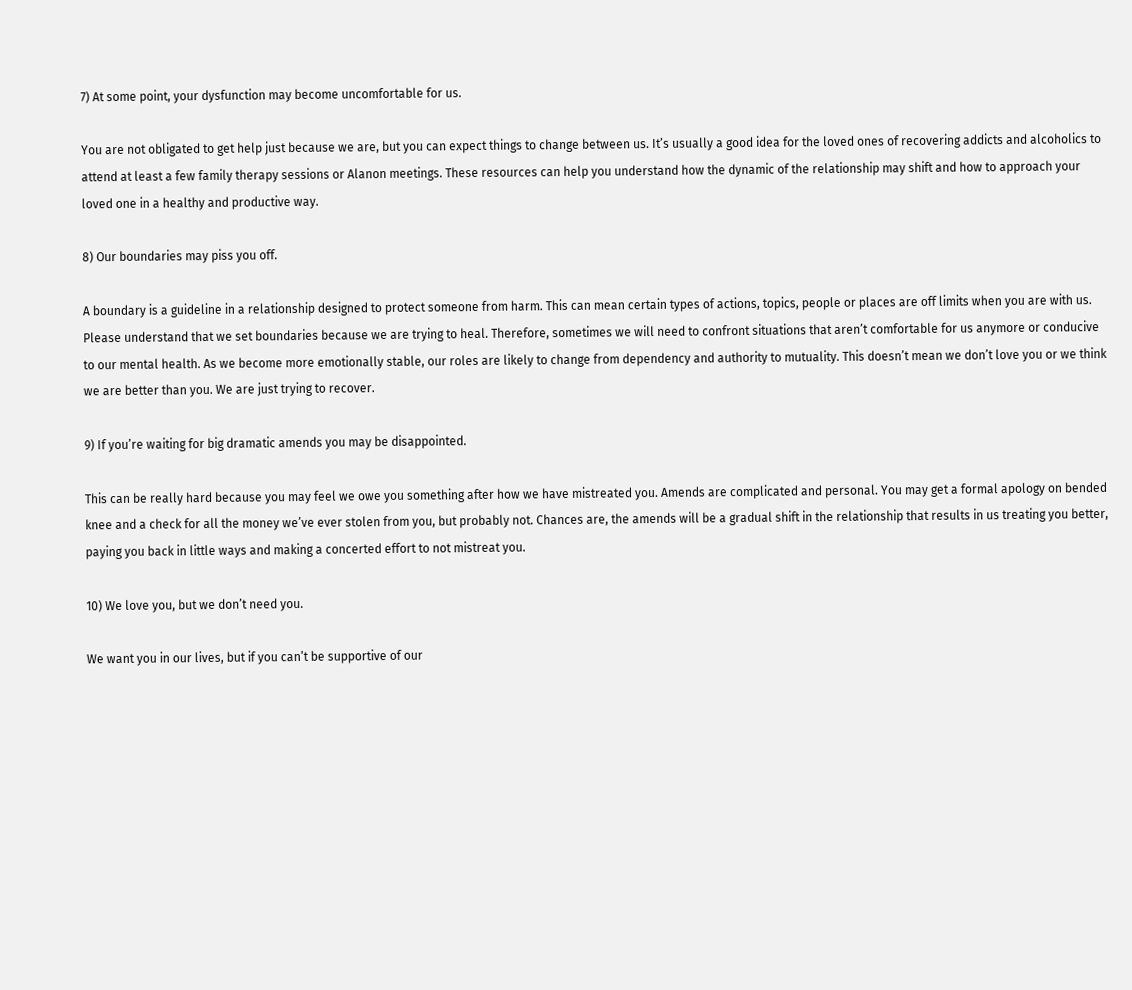7) At some point, your dysfunction may become uncomfortable for us.

You are not obligated to get help just because we are, but you can expect things to change between us. It’s usually a good idea for the loved ones of recovering addicts and alcoholics to attend at least a few family therapy sessions or Alanon meetings. These resources can help you understand how the dynamic of the relationship may shift and how to approach your loved one in a healthy and productive way.

8) Our boundaries may piss you off.

A boundary is a guideline in a relationship designed to protect someone from harm. This can mean certain types of actions, topics, people or places are off limits when you are with us. Please understand that we set boundaries because we are trying to heal. Therefore, sometimes we will need to confront situations that aren’t comfortable for us anymore or conducive to our mental health. As we become more emotionally stable, our roles are likely to change from dependency and authority to mutuality. This doesn’t mean we don’t love you or we think we are better than you. We are just trying to recover.

9) If you’re waiting for big dramatic amends you may be disappointed.

This can be really hard because you may feel we owe you something after how we have mistreated you. Amends are complicated and personal. You may get a formal apology on bended knee and a check for all the money we’ve ever stolen from you, but probably not. Chances are, the amends will be a gradual shift in the relationship that results in us treating you better, paying you back in little ways and making a concerted effort to not mistreat you.

10) We love you, but we don’t need you.

We want you in our lives, but if you can’t be supportive of our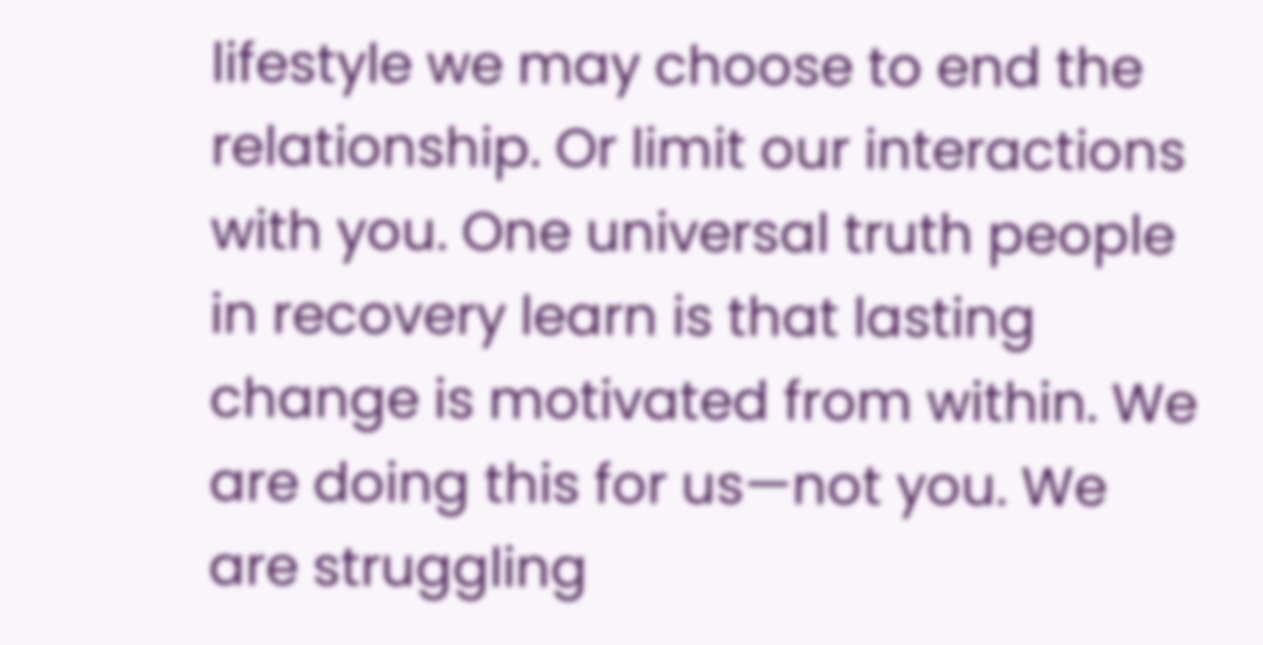lifestyle we may choose to end the relationship. Or limit our interactions with you. One universal truth people in recovery learn is that lasting change is motivated from within. We are doing this for us—not you. We are struggling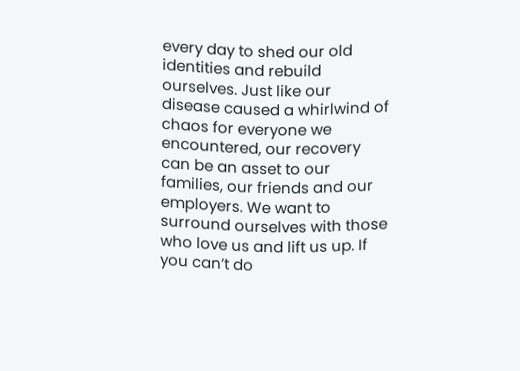every day to shed our old identities and rebuild ourselves. Just like our disease caused a whirlwind of chaos for everyone we encountered, our recovery can be an asset to our families, our friends and our employers. We want to surround ourselves with those who love us and lift us up. If you can’t do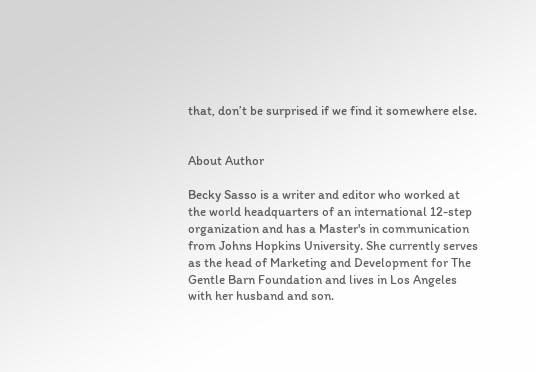that, don’t be surprised if we find it somewhere else.


About Author

Becky Sasso is a writer and editor who worked at the world headquarters of an international 12-step organization and has a Master's in communication from Johns Hopkins University. She currently serves as the head of Marketing and Development for The Gentle Barn Foundation and lives in Los Angeles with her husband and son.